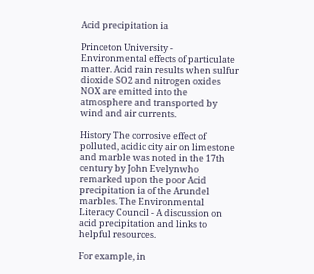Acid precipitation ia

Princeton University - Environmental effects of particulate matter. Acid rain results when sulfur dioxide SO2 and nitrogen oxides NOX are emitted into the atmosphere and transported by wind and air currents.

History The corrosive effect of polluted, acidic city air on limestone and marble was noted in the 17th century by John Evelynwho remarked upon the poor Acid precipitation ia of the Arundel marbles. The Environmental Literacy Council - A discussion on acid precipitation and links to helpful resources.

For example, in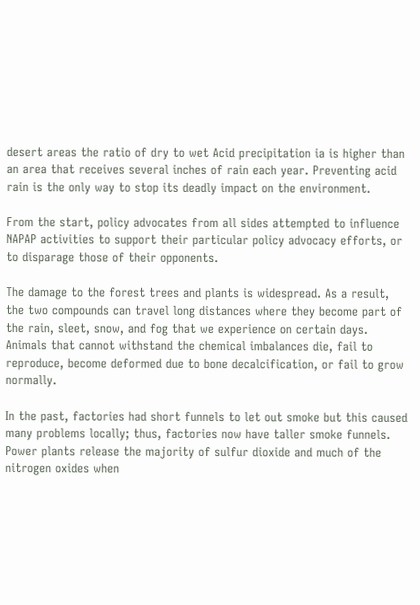desert areas the ratio of dry to wet Acid precipitation ia is higher than an area that receives several inches of rain each year. Preventing acid rain is the only way to stop its deadly impact on the environment.

From the start, policy advocates from all sides attempted to influence NAPAP activities to support their particular policy advocacy efforts, or to disparage those of their opponents.

The damage to the forest trees and plants is widespread. As a result, the two compounds can travel long distances where they become part of the rain, sleet, snow, and fog that we experience on certain days. Animals that cannot withstand the chemical imbalances die, fail to reproduce, become deformed due to bone decalcification, or fail to grow normally.

In the past, factories had short funnels to let out smoke but this caused many problems locally; thus, factories now have taller smoke funnels. Power plants release the majority of sulfur dioxide and much of the nitrogen oxides when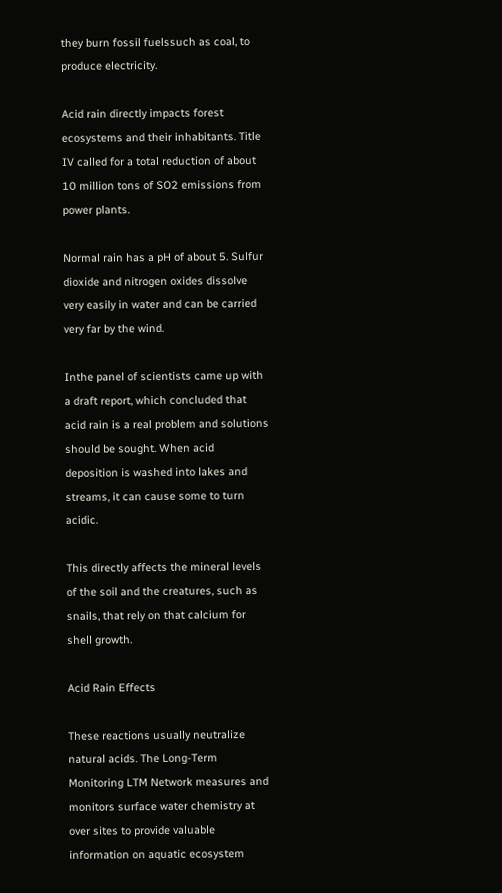they burn fossil fuelssuch as coal, to produce electricity.

Acid rain directly impacts forest ecosystems and their inhabitants. Title IV called for a total reduction of about 10 million tons of SO2 emissions from power plants.

Normal rain has a pH of about 5. Sulfur dioxide and nitrogen oxides dissolve very easily in water and can be carried very far by the wind.

Inthe panel of scientists came up with a draft report, which concluded that acid rain is a real problem and solutions should be sought. When acid deposition is washed into lakes and streams, it can cause some to turn acidic.

This directly affects the mineral levels of the soil and the creatures, such as snails, that rely on that calcium for shell growth.

Acid Rain Effects

These reactions usually neutralize natural acids. The Long-Term Monitoring LTM Network measures and monitors surface water chemistry at over sites to provide valuable information on aquatic ecosystem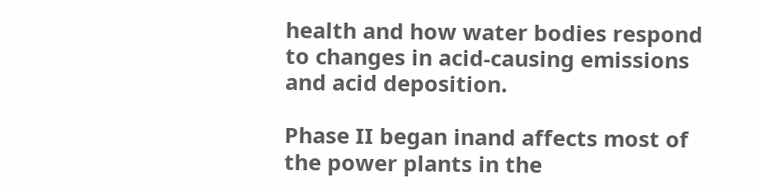health and how water bodies respond to changes in acid-causing emissions and acid deposition.

Phase II began inand affects most of the power plants in the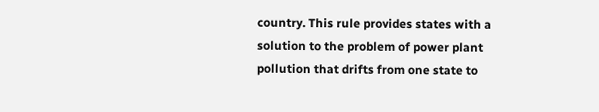country. This rule provides states with a solution to the problem of power plant pollution that drifts from one state to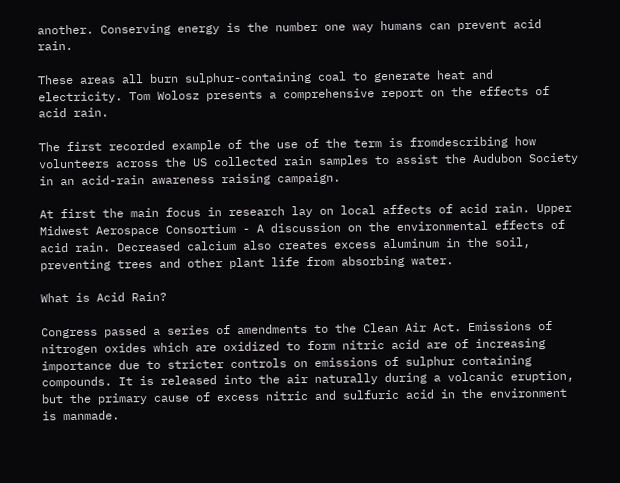another. Conserving energy is the number one way humans can prevent acid rain.

These areas all burn sulphur-containing coal to generate heat and electricity. Tom Wolosz presents a comprehensive report on the effects of acid rain.

The first recorded example of the use of the term is fromdescribing how volunteers across the US collected rain samples to assist the Audubon Society in an acid-rain awareness raising campaign.

At first the main focus in research lay on local affects of acid rain. Upper Midwest Aerospace Consortium - A discussion on the environmental effects of acid rain. Decreased calcium also creates excess aluminum in the soil, preventing trees and other plant life from absorbing water.

What is Acid Rain?

Congress passed a series of amendments to the Clean Air Act. Emissions of nitrogen oxides which are oxidized to form nitric acid are of increasing importance due to stricter controls on emissions of sulphur containing compounds. It is released into the air naturally during a volcanic eruption, but the primary cause of excess nitric and sulfuric acid in the environment is manmade.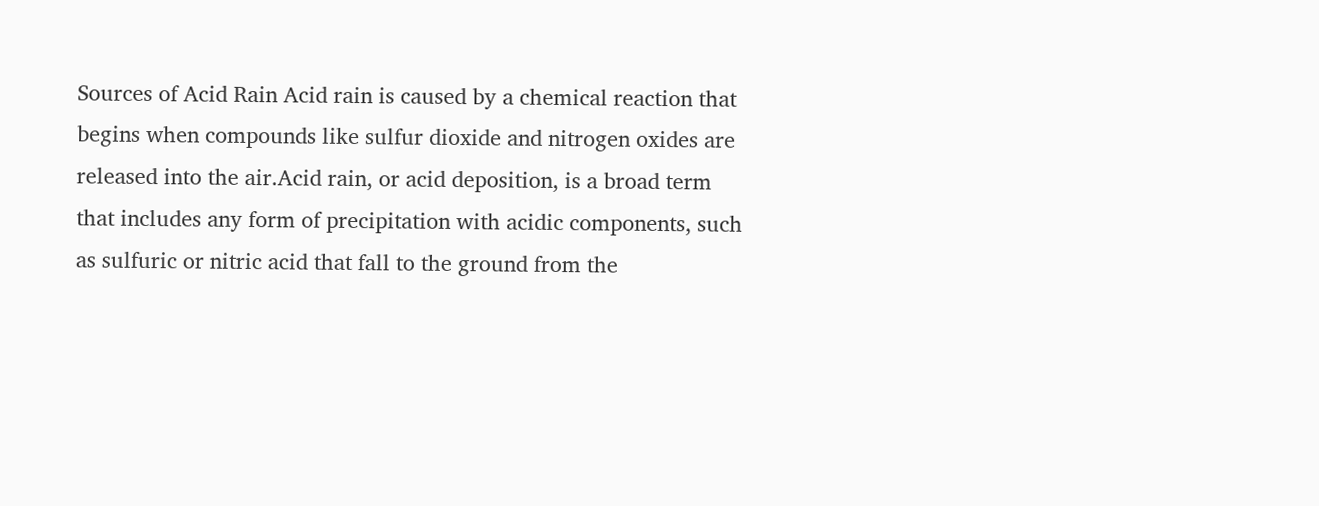Sources of Acid Rain Acid rain is caused by a chemical reaction that begins when compounds like sulfur dioxide and nitrogen oxides are released into the air.Acid rain, or acid deposition, is a broad term that includes any form of precipitation with acidic components, such as sulfuric or nitric acid that fall to the ground from the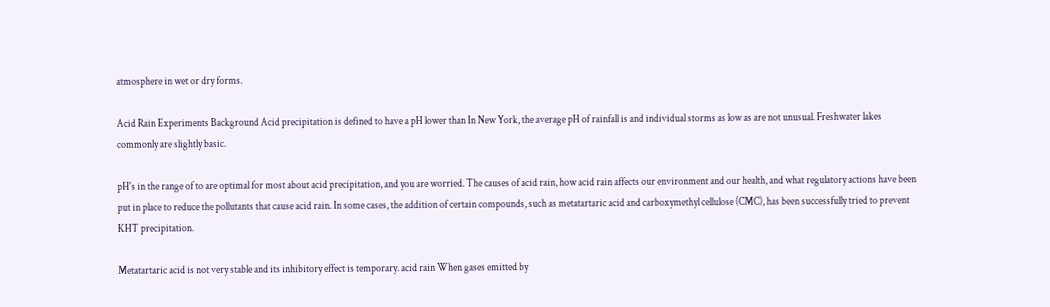atmosphere in wet or dry forms.

Acid Rain Experiments Background Acid precipitation is defined to have a pH lower than In New York, the average pH of rainfall is and individual storms as low as are not unusual. Freshwater lakes commonly are slightly basic.

pH's in the range of to are optimal for most about acid precipitation, and you are worried. The causes of acid rain, how acid rain affects our environment and our health, and what regulatory actions have been put in place to reduce the pollutants that cause acid rain. In some cases, the addition of certain compounds, such as metatartaric acid and carboxymethyl cellulose (CMC), has been successfully tried to prevent KHT precipitation.

Metatartaric acid is not very stable and its inhibitory effect is temporary. acid rain When gases emitted by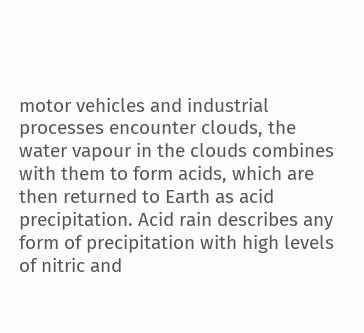motor vehicles and industrial processes encounter clouds, the water vapour in the clouds combines with them to form acids, which are then returned to Earth as acid precipitation. Acid rain describes any form of precipitation with high levels of nitric and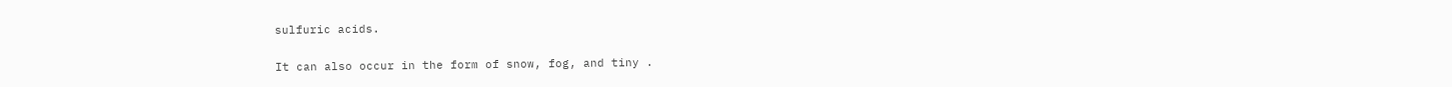sulfuric acids.

It can also occur in the form of snow, fog, and tiny .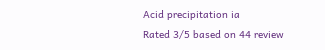Acid precipitation ia
Rated 3/5 based on 44 review